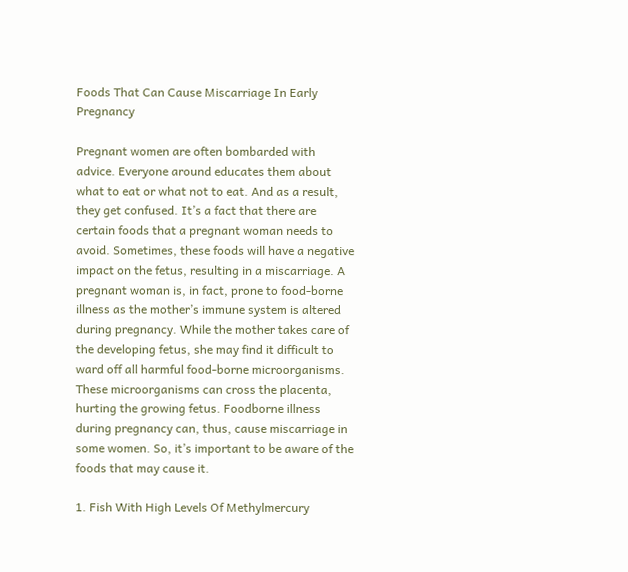Foods That Can Cause Miscarriage In Early Pregnancy

Pregnant women are often bombarded with advice. Everyone around educates them about what to eat or what not to eat. And as a result, they get confused. It’s a fact that there are certain foods that a pregnant woman needs to avoid. Sometimes, these foods will have a negative impact on the fetus, resulting in a miscarriage. A pregnant woman is, in fact, prone to food-borne illness as the mother’s immune system is altered during pregnancy. While the mother takes care of the developing fetus, she may find it difficult to ward off all harmful food-borne microorganisms. These microorganisms can cross the placenta, hurting the growing fetus. Foodborne illness during pregnancy can, thus, cause miscarriage in some women. So, it’s important to be aware of the foods that may cause it.

1. Fish With High Levels Of Methylmercury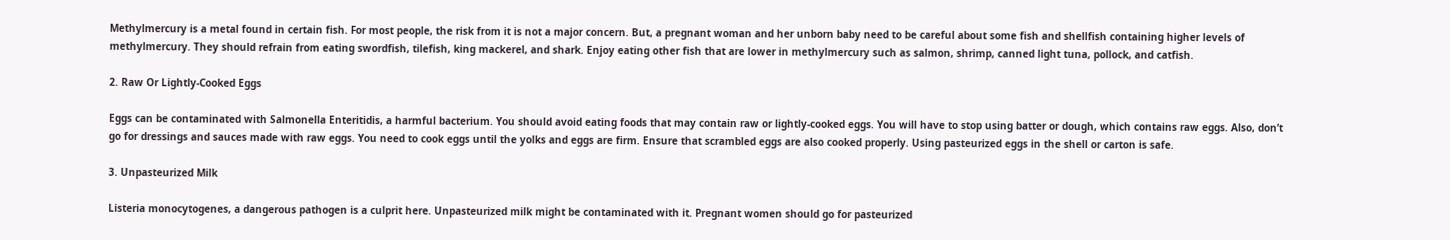Methylmercury is a metal found in certain fish. For most people, the risk from it is not a major concern. But, a pregnant woman and her unborn baby need to be careful about some fish and shellfish containing higher levels of methylmercury. They should refrain from eating swordfish, tilefish, king mackerel, and shark. Enjoy eating other fish that are lower in methylmercury such as salmon, shrimp, canned light tuna, pollock, and catfish.

2. Raw Or Lightly-Cooked Eggs

Eggs can be contaminated with Salmonella Enteritidis, a harmful bacterium. You should avoid eating foods that may contain raw or lightly-cooked eggs. You will have to stop using batter or dough, which contains raw eggs. Also, don’t go for dressings and sauces made with raw eggs. You need to cook eggs until the yolks and eggs are firm. Ensure that scrambled eggs are also cooked properly. Using pasteurized eggs in the shell or carton is safe.

3. Unpasteurized Milk

Listeria monocytogenes, a dangerous pathogen is a culprit here. Unpasteurized milk might be contaminated with it. Pregnant women should go for pasteurized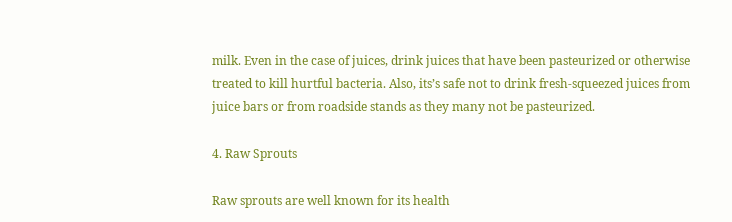milk. Even in the case of juices, drink juices that have been pasteurized or otherwise treated to kill hurtful bacteria. Also, its’s safe not to drink fresh-squeezed juices from juice bars or from roadside stands as they many not be pasteurized.

4. Raw Sprouts

Raw sprouts are well known for its health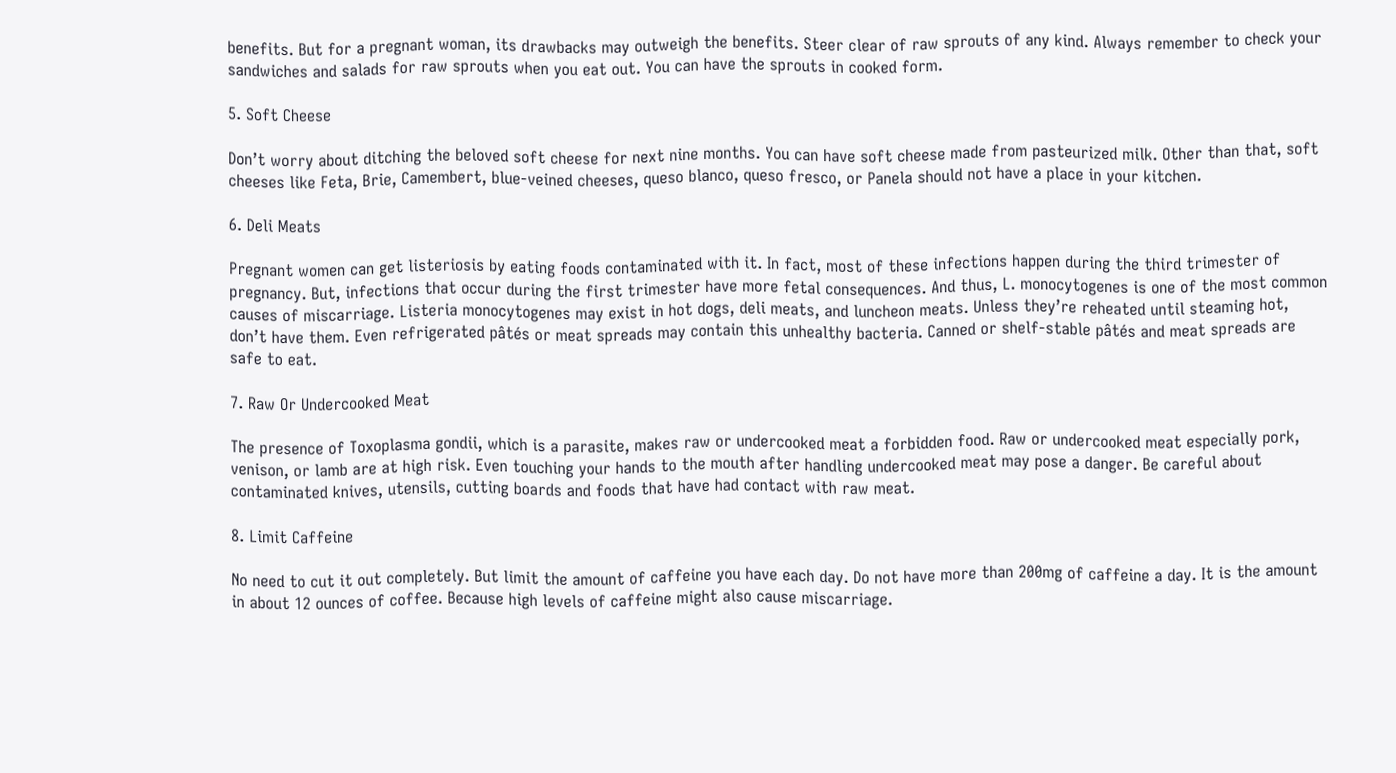benefits. But for a pregnant woman, its drawbacks may outweigh the benefits. Steer clear of raw sprouts of any kind. Always remember to check your sandwiches and salads for raw sprouts when you eat out. You can have the sprouts in cooked form.

5. Soft Cheese

Don’t worry about ditching the beloved soft cheese for next nine months. You can have soft cheese made from pasteurized milk. Other than that, soft cheeses like Feta, Brie, Camembert, blue-veined cheeses, queso blanco, queso fresco, or Panela should not have a place in your kitchen.

6. Deli Meats

Pregnant women can get listeriosis by eating foods contaminated with it. In fact, most of these infections happen during the third trimester of pregnancy. But, infections that occur during the first trimester have more fetal consequences. And thus, L. monocytogenes is one of the most common causes of miscarriage. Listeria monocytogenes may exist in hot dogs, deli meats, and luncheon meats. Unless they’re reheated until steaming hot, don’t have them. Even refrigerated pâtés or meat spreads may contain this unhealthy bacteria. Canned or shelf-stable pâtés and meat spreads are safe to eat.

7. Raw Or Undercooked Meat

The presence of Toxoplasma gondii, which is a parasite, makes raw or undercooked meat a forbidden food. Raw or undercooked meat especially pork, venison, or lamb are at high risk. Even touching your hands to the mouth after handling undercooked meat may pose a danger. Be careful about contaminated knives, utensils, cutting boards and foods that have had contact with raw meat.

8. Limit Caffeine

No need to cut it out completely. But limit the amount of caffeine you have each day. Do not have more than 200mg of caffeine a day. It is the amount in about 12 ounces of coffee. Because high levels of caffeine might also cause miscarriage.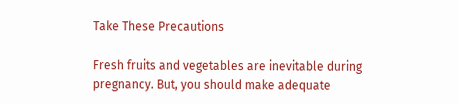Take These Precautions

Fresh fruits and vegetables are inevitable during pregnancy. But, you should make adequate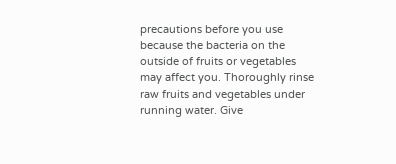precautions before you use because the bacteria on the outside of fruits or vegetables may affect you. Thoroughly rinse raw fruits and vegetables under running water. Give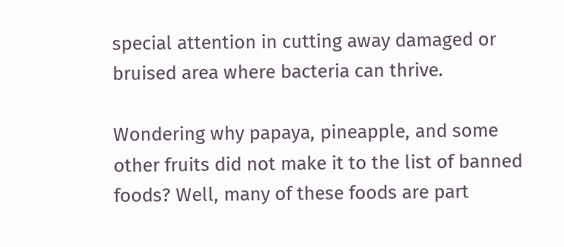special attention in cutting away damaged or bruised area where bacteria can thrive.

Wondering why papaya, pineapple, and some other fruits did not make it to the list of banned foods? Well, many of these foods are part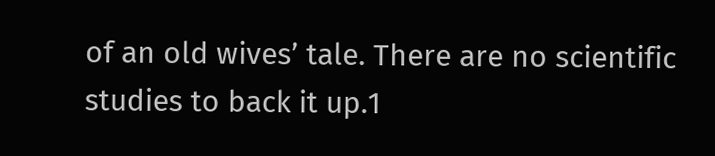of an old wives’ tale. There are no scientific studies to back it up.1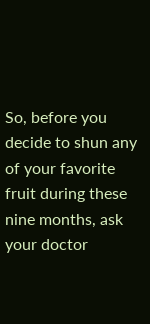So, before you decide to shun any of your favorite fruit during these nine months, ask your doctor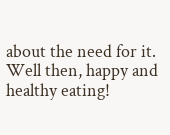about the need for it. Well then, happy and healthy eating!